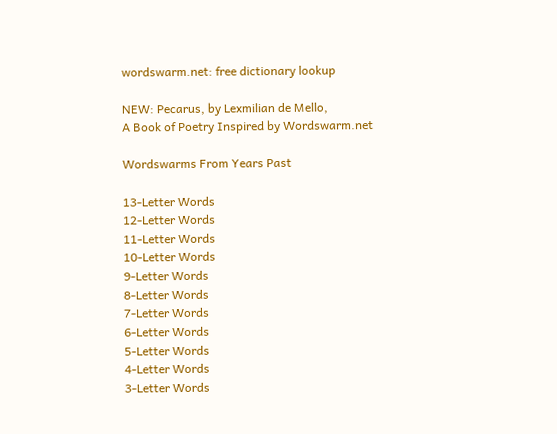wordswarm.net: free dictionary lookup

NEW: Pecarus, by Lexmilian de Mello,
A Book of Poetry Inspired by Wordswarm.net

Wordswarms From Years Past

13-Letter Words
12-Letter Words
11-Letter Words
10-Letter Words
9-Letter Words
8-Letter Words
7-Letter Words
6-Letter Words
5-Letter Words
4-Letter Words
3-Letter Words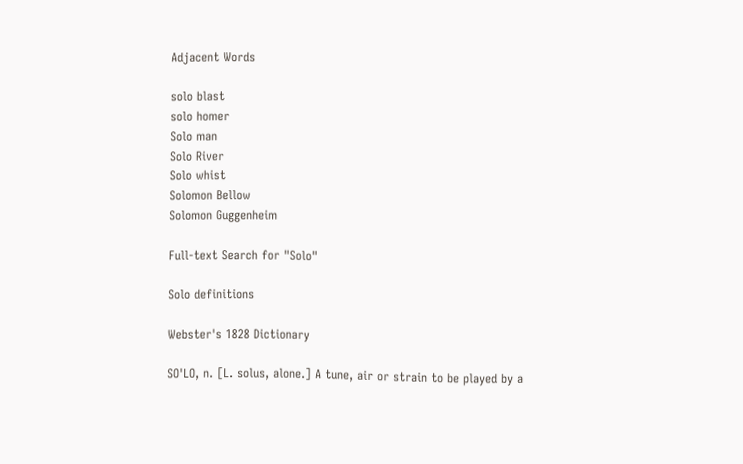Adjacent Words

solo blast
solo homer
Solo man
Solo River
Solo whist
Solomon Bellow
Solomon Guggenheim

Full-text Search for "Solo"

Solo definitions

Webster's 1828 Dictionary

SO'LO, n. [L. solus, alone.] A tune, air or strain to be played by a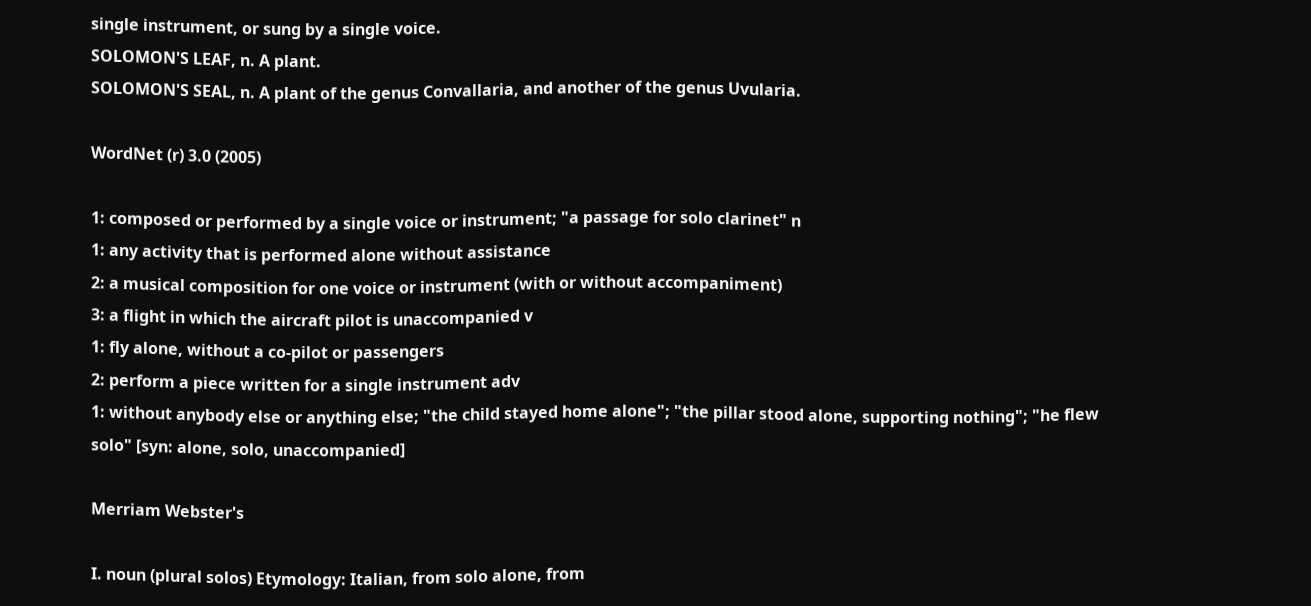single instrument, or sung by a single voice.
SOLOMON'S LEAF, n. A plant.
SOLOMON'S SEAL, n. A plant of the genus Convallaria, and another of the genus Uvularia.

WordNet (r) 3.0 (2005)

1: composed or performed by a single voice or instrument; "a passage for solo clarinet" n
1: any activity that is performed alone without assistance
2: a musical composition for one voice or instrument (with or without accompaniment)
3: a flight in which the aircraft pilot is unaccompanied v
1: fly alone, without a co-pilot or passengers
2: perform a piece written for a single instrument adv
1: without anybody else or anything else; "the child stayed home alone"; "the pillar stood alone, supporting nothing"; "he flew solo" [syn: alone, solo, unaccompanied]

Merriam Webster's

I. noun (plural solos) Etymology: Italian, from solo alone, from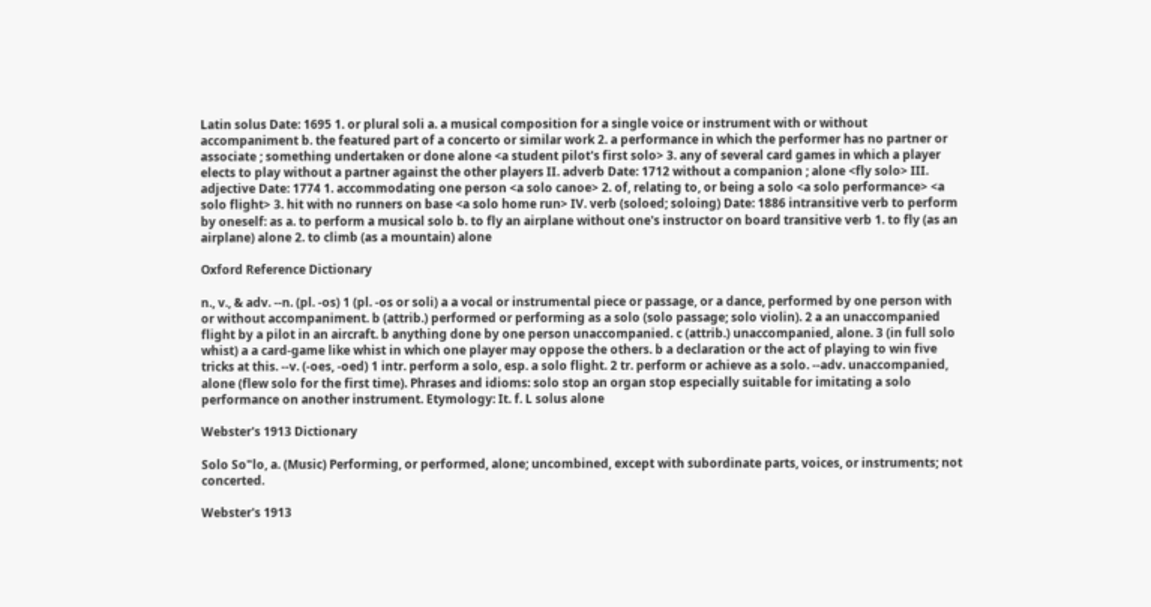Latin solus Date: 1695 1. or plural soli a. a musical composition for a single voice or instrument with or without accompaniment b. the featured part of a concerto or similar work 2. a performance in which the performer has no partner or associate ; something undertaken or done alone <a student pilot's first solo> 3. any of several card games in which a player elects to play without a partner against the other players II. adverb Date: 1712 without a companion ; alone <fly solo> III. adjective Date: 1774 1. accommodating one person <a solo canoe> 2. of, relating to, or being a solo <a solo performance> <a solo flight> 3. hit with no runners on base <a solo home run> IV. verb (soloed; soloing) Date: 1886 intransitive verb to perform by oneself: as a. to perform a musical solo b. to fly an airplane without one's instructor on board transitive verb 1. to fly (as an airplane) alone 2. to climb (as a mountain) alone

Oxford Reference Dictionary

n., v., & adv. --n. (pl. -os) 1 (pl. -os or soli) a a vocal or instrumental piece or passage, or a dance, performed by one person with or without accompaniment. b (attrib.) performed or performing as a solo (solo passage; solo violin). 2 a an unaccompanied flight by a pilot in an aircraft. b anything done by one person unaccompanied. c (attrib.) unaccompanied, alone. 3 (in full solo whist) a a card-game like whist in which one player may oppose the others. b a declaration or the act of playing to win five tricks at this. --v. (-oes, -oed) 1 intr. perform a solo, esp. a solo flight. 2 tr. perform or achieve as a solo. --adv. unaccompanied, alone (flew solo for the first time). Phrases and idioms: solo stop an organ stop especially suitable for imitating a solo performance on another instrument. Etymology: It. f. L solus alone

Webster's 1913 Dictionary

Solo So"lo, a. (Music) Performing, or performed, alone; uncombined, except with subordinate parts, voices, or instruments; not concerted.

Webster's 1913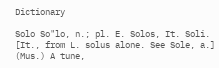Dictionary

Solo So"lo, n.; pl. E. Solos, It. Soli. [It., from L. solus alone. See Sole, a.] (Mus.) A tune,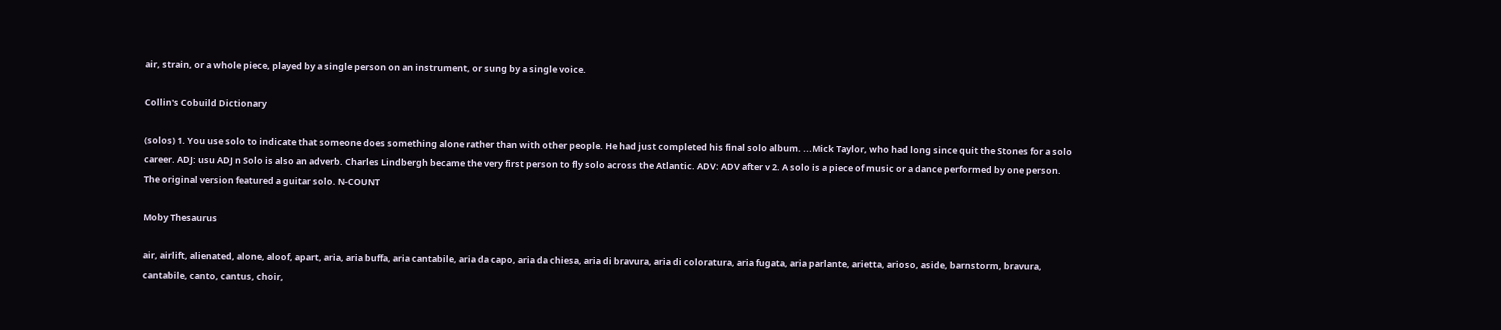air, strain, or a whole piece, played by a single person on an instrument, or sung by a single voice.

Collin's Cobuild Dictionary

(solos) 1. You use solo to indicate that someone does something alone rather than with other people. He had just completed his final solo album. ...Mick Taylor, who had long since quit the Stones for a solo career. ADJ: usu ADJ n Solo is also an adverb. Charles Lindbergh became the very first person to fly solo across the Atlantic. ADV: ADV after v 2. A solo is a piece of music or a dance performed by one person. The original version featured a guitar solo. N-COUNT

Moby Thesaurus

air, airlift, alienated, alone, aloof, apart, aria, aria buffa, aria cantabile, aria da capo, aria da chiesa, aria di bravura, aria di coloratura, aria fugata, aria parlante, arietta, arioso, aside, barnstorm, bravura, cantabile, canto, cantus, choir,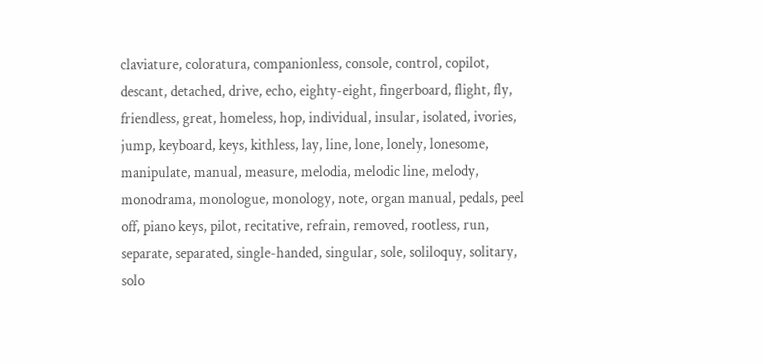claviature, coloratura, companionless, console, control, copilot, descant, detached, drive, echo, eighty-eight, fingerboard, flight, fly, friendless, great, homeless, hop, individual, insular, isolated, ivories, jump, keyboard, keys, kithless, lay, line, lone, lonely, lonesome, manipulate, manual, measure, melodia, melodic line, melody, monodrama, monologue, monology, note, organ manual, pedals, peel off, piano keys, pilot, recitative, refrain, removed, rootless, run, separate, separated, single-handed, singular, sole, soliloquy, solitary, solo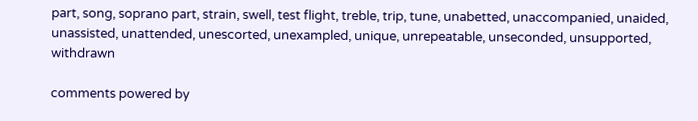part, song, soprano part, strain, swell, test flight, treble, trip, tune, unabetted, unaccompanied, unaided, unassisted, unattended, unescorted, unexampled, unique, unrepeatable, unseconded, unsupported, withdrawn

comments powered by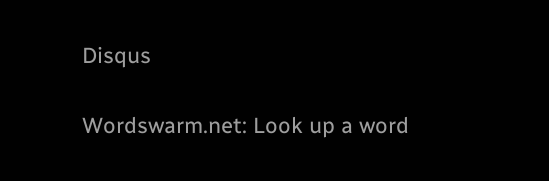Disqus

Wordswarm.net: Look up a word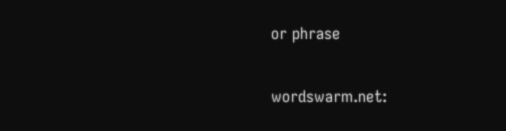or phrase


wordswarm.net: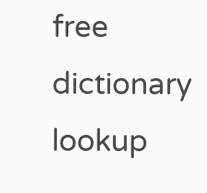free dictionary lookup